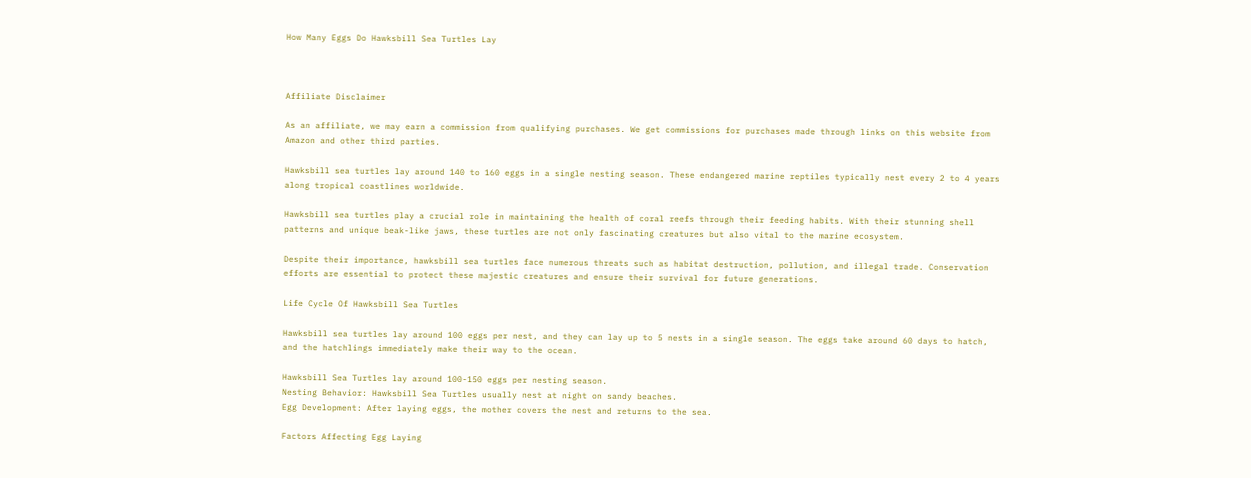How Many Eggs Do Hawksbill Sea Turtles Lay



Affiliate Disclaimer

As an affiliate, we may earn a commission from qualifying purchases. We get commissions for purchases made through links on this website from Amazon and other third parties.

Hawksbill sea turtles lay around 140 to 160 eggs in a single nesting season. These endangered marine reptiles typically nest every 2 to 4 years along tropical coastlines worldwide.

Hawksbill sea turtles play a crucial role in maintaining the health of coral reefs through their feeding habits. With their stunning shell patterns and unique beak-like jaws, these turtles are not only fascinating creatures but also vital to the marine ecosystem.

Despite their importance, hawksbill sea turtles face numerous threats such as habitat destruction, pollution, and illegal trade. Conservation efforts are essential to protect these majestic creatures and ensure their survival for future generations.

Life Cycle Of Hawksbill Sea Turtles

Hawksbill sea turtles lay around 100 eggs per nest, and they can lay up to 5 nests in a single season. The eggs take around 60 days to hatch, and the hatchlings immediately make their way to the ocean.

Hawksbill Sea Turtles lay around 100-150 eggs per nesting season.
Nesting Behavior: Hawksbill Sea Turtles usually nest at night on sandy beaches.
Egg Development: After laying eggs, the mother covers the nest and returns to the sea.

Factors Affecting Egg Laying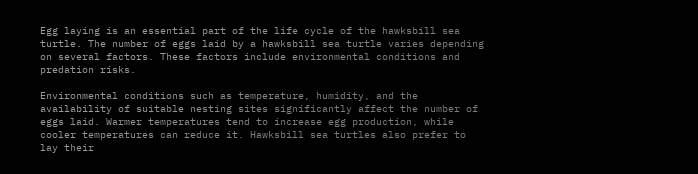Egg laying is an essential part of the life cycle of the hawksbill sea turtle. The number of eggs laid by a hawksbill sea turtle varies depending on several factors. These factors include environmental conditions and predation risks.

Environmental conditions such as temperature, humidity, and the availability of suitable nesting sites significantly affect the number of eggs laid. Warmer temperatures tend to increase egg production, while cooler temperatures can reduce it. Hawksbill sea turtles also prefer to lay their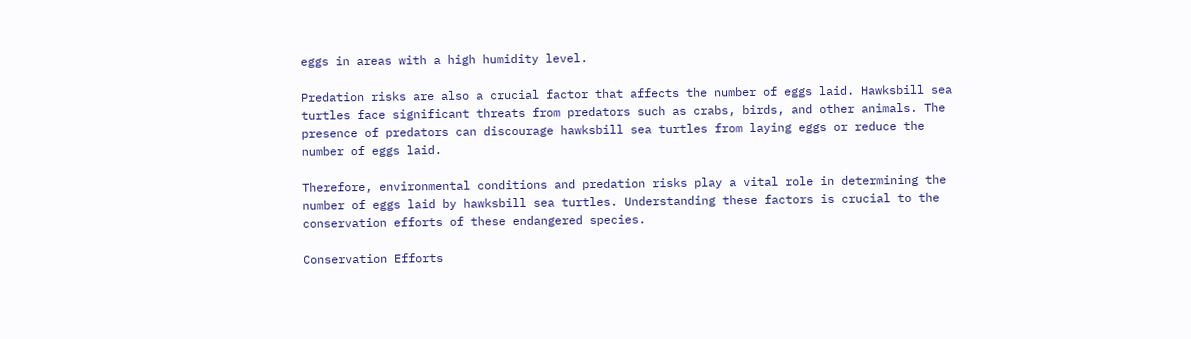eggs in areas with a high humidity level.

Predation risks are also a crucial factor that affects the number of eggs laid. Hawksbill sea turtles face significant threats from predators such as crabs, birds, and other animals. The presence of predators can discourage hawksbill sea turtles from laying eggs or reduce the number of eggs laid.

Therefore, environmental conditions and predation risks play a vital role in determining the number of eggs laid by hawksbill sea turtles. Understanding these factors is crucial to the conservation efforts of these endangered species.

Conservation Efforts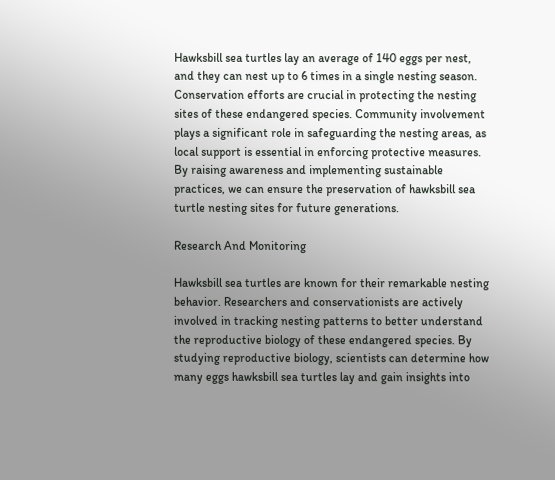Hawksbill sea turtles lay an average of 140 eggs per nest, and they can nest up to 6 times in a single nesting season. Conservation efforts are crucial in protecting the nesting sites of these endangered species. Community involvement plays a significant role in safeguarding the nesting areas, as local support is essential in enforcing protective measures. By raising awareness and implementing sustainable practices, we can ensure the preservation of hawksbill sea turtle nesting sites for future generations.

Research And Monitoring

Hawksbill sea turtles are known for their remarkable nesting behavior. Researchers and conservationists are actively involved in tracking nesting patterns to better understand the reproductive biology of these endangered species. By studying reproductive biology, scientists can determine how many eggs hawksbill sea turtles lay and gain insights into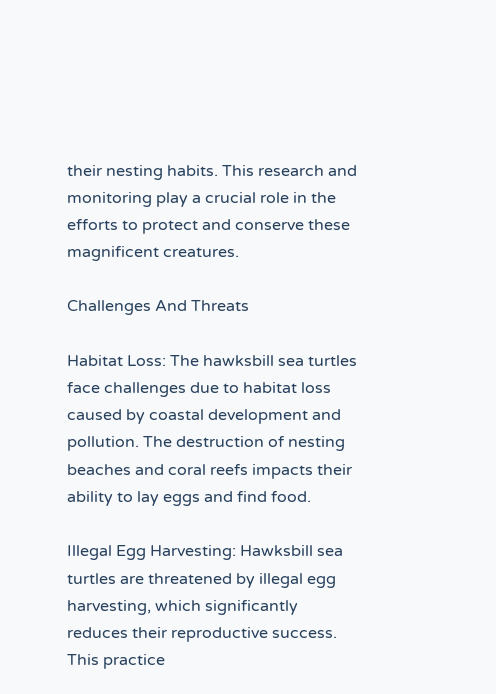their nesting habits. This research and monitoring play a crucial role in the efforts to protect and conserve these magnificent creatures.

Challenges And Threats

Habitat Loss: The hawksbill sea turtles face challenges due to habitat loss caused by coastal development and pollution. The destruction of nesting beaches and coral reefs impacts their ability to lay eggs and find food.

Illegal Egg Harvesting: Hawksbill sea turtles are threatened by illegal egg harvesting, which significantly reduces their reproductive success. This practice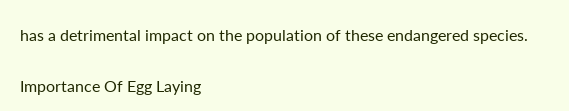has a detrimental impact on the population of these endangered species.

Importance Of Egg Laying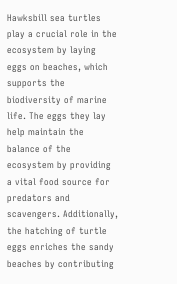Hawksbill sea turtles play a crucial role in the ecosystem by laying eggs on beaches, which supports the biodiversity of marine life. The eggs they lay help maintain the balance of the ecosystem by providing a vital food source for predators and scavengers. Additionally, the hatching of turtle eggs enriches the sandy beaches by contributing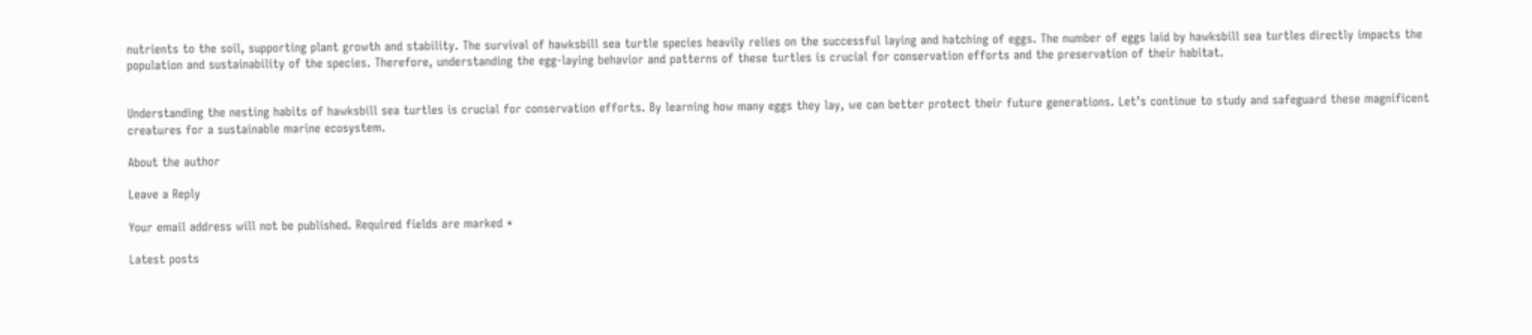nutrients to the soil, supporting plant growth and stability. The survival of hawksbill sea turtle species heavily relies on the successful laying and hatching of eggs. The number of eggs laid by hawksbill sea turtles directly impacts the population and sustainability of the species. Therefore, understanding the egg-laying behavior and patterns of these turtles is crucial for conservation efforts and the preservation of their habitat.


Understanding the nesting habits of hawksbill sea turtles is crucial for conservation efforts. By learning how many eggs they lay, we can better protect their future generations. Let’s continue to study and safeguard these magnificent creatures for a sustainable marine ecosystem.

About the author

Leave a Reply

Your email address will not be published. Required fields are marked *

Latest posts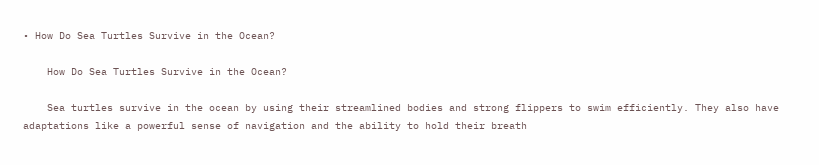• How Do Sea Turtles Survive in the Ocean?

    How Do Sea Turtles Survive in the Ocean?

    Sea turtles survive in the ocean by using their streamlined bodies and strong flippers to swim efficiently. They also have adaptations like a powerful sense of navigation and the ability to hold their breath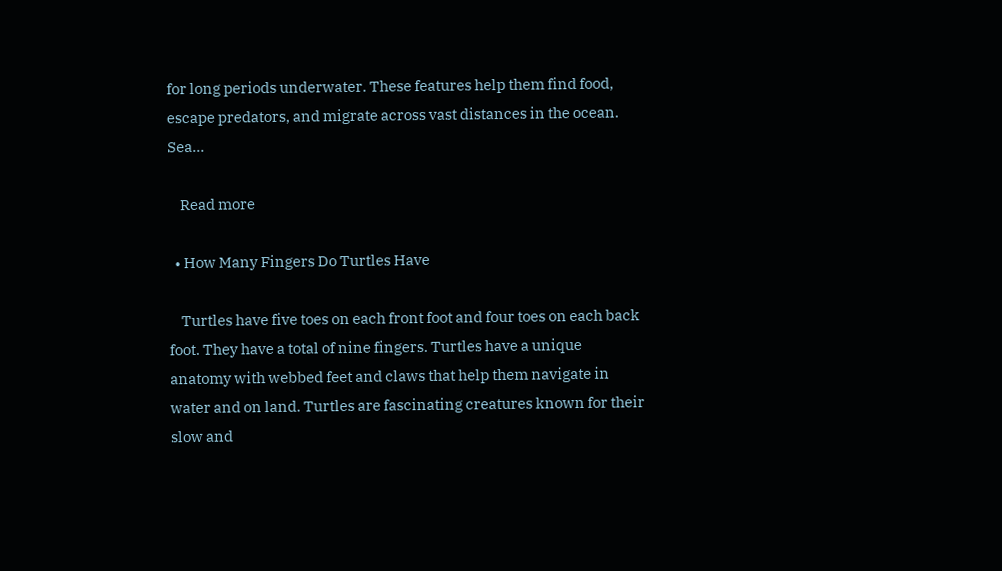for long periods underwater. These features help them find food, escape predators, and migrate across vast distances in the ocean. Sea…

    Read more

  • How Many Fingers Do Turtles Have

    Turtles have five toes on each front foot and four toes on each back foot. They have a total of nine fingers. Turtles have a unique anatomy with webbed feet and claws that help them navigate in water and on land. Turtles are fascinating creatures known for their slow and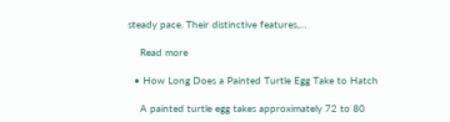steady pace. Their distinctive features,…

    Read more

  • How Long Does a Painted Turtle Egg Take to Hatch

    A painted turtle egg takes approximately 72 to 80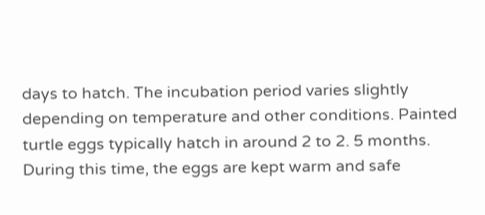days to hatch. The incubation period varies slightly depending on temperature and other conditions. Painted turtle eggs typically hatch in around 2 to 2. 5 months. During this time, the eggs are kept warm and safe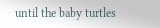until the baby turtles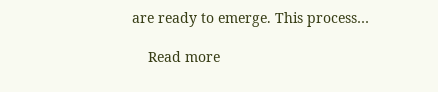are ready to emerge. This process…

    Read more